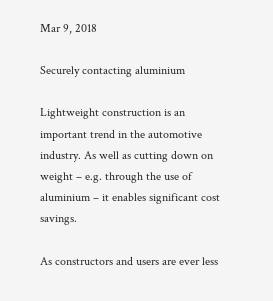Mar 9, 2018

Securely contacting aluminium

Lightweight construction is an important trend in the automotive industry. As well as cutting down on weight – e.g. through the use of aluminium – it enables significant cost savings.

As constructors and users are ever less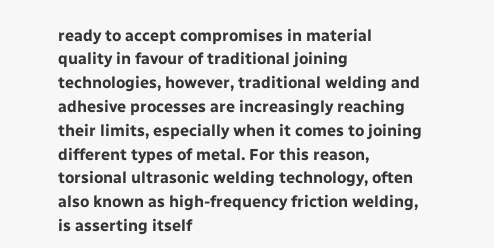ready to accept compromises in material quality in favour of traditional joining technologies, however, traditional welding and adhesive processes are increasingly reaching their limits, especially when it comes to joining different types of metal. For this reason, torsional ultrasonic welding technology, often also known as high-frequency friction welding, is asserting itself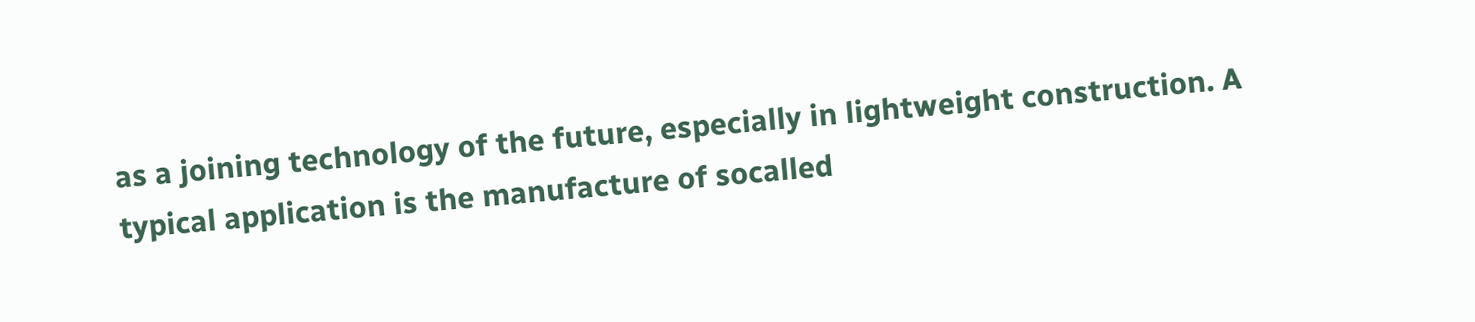as a joining technology of the future, especially in lightweight construction. A typical application is the manufacture of socalled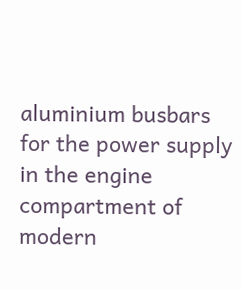aluminium busbars for the power supply in the engine compartment of modern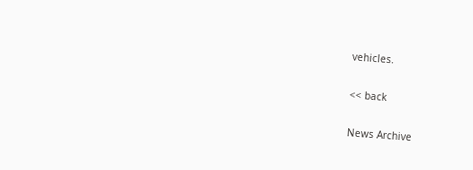vehicles.

<< back

News Archive